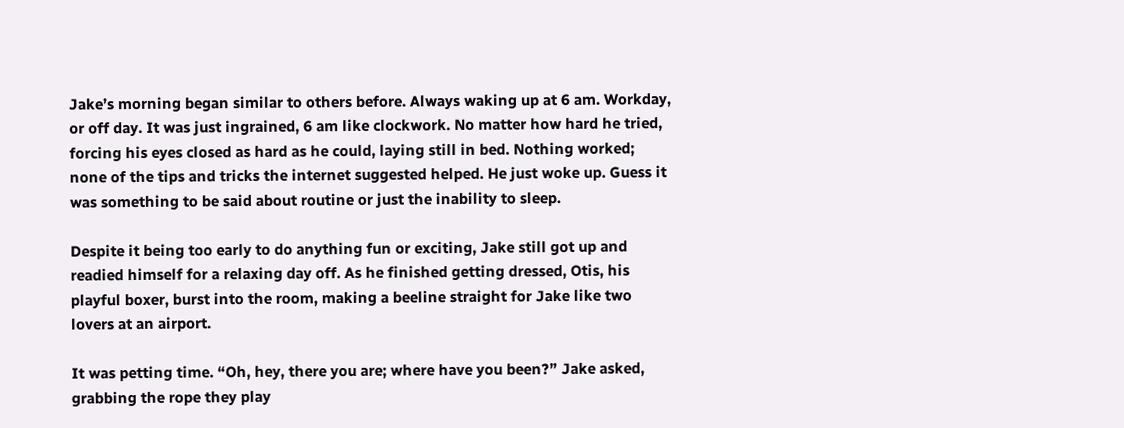Jake’s morning began similar to others before. Always waking up at 6 am. Workday, or off day. It was just ingrained, 6 am like clockwork. No matter how hard he tried, forcing his eyes closed as hard as he could, laying still in bed. Nothing worked; none of the tips and tricks the internet suggested helped. He just woke up. Guess it was something to be said about routine or just the inability to sleep.

Despite it being too early to do anything fun or exciting, Jake still got up and readied himself for a relaxing day off. As he finished getting dressed, Otis, his playful boxer, burst into the room, making a beeline straight for Jake like two lovers at an airport.

It was petting time. “Oh, hey, there you are; where have you been?” Jake asked, grabbing the rope they play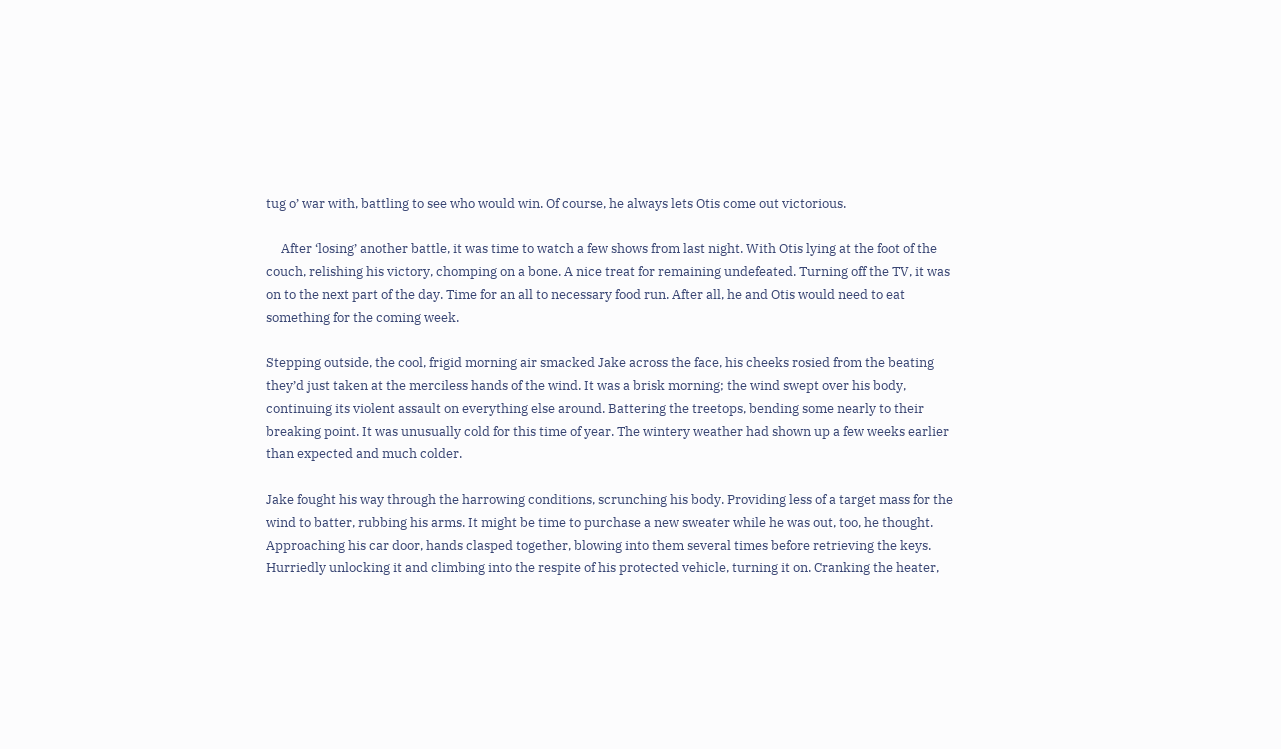tug o’ war with, battling to see who would win. Of course, he always lets Otis come out victorious.

     After ‘losing’ another battle, it was time to watch a few shows from last night. With Otis lying at the foot of the couch, relishing his victory, chomping on a bone. A nice treat for remaining undefeated. Turning off the TV, it was on to the next part of the day. Time for an all to necessary food run. After all, he and Otis would need to eat something for the coming week.

Stepping outside, the cool, frigid morning air smacked Jake across the face, his cheeks rosied from the beating they’d just taken at the merciless hands of the wind. It was a brisk morning; the wind swept over his body, continuing its violent assault on everything else around. Battering the treetops, bending some nearly to their breaking point. It was unusually cold for this time of year. The wintery weather had shown up a few weeks earlier than expected and much colder.

Jake fought his way through the harrowing conditions, scrunching his body. Providing less of a target mass for the wind to batter, rubbing his arms. It might be time to purchase a new sweater while he was out, too, he thought. Approaching his car door, hands clasped together, blowing into them several times before retrieving the keys. Hurriedly unlocking it and climbing into the respite of his protected vehicle, turning it on. Cranking the heater,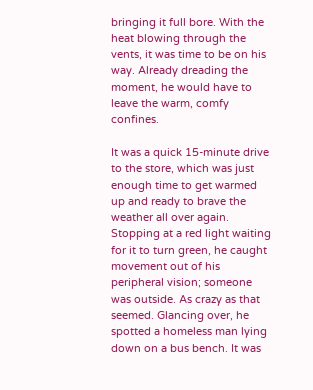bringing it full bore. With the heat blowing through the vents, it was time to be on his way. Already dreading the moment, he would have to leave the warm, comfy confines.

It was a quick 15-minute drive to the store, which was just enough time to get warmed up and ready to brave the weather all over again. Stopping at a red light waiting for it to turn green, he caught movement out of his peripheral vision; someone was outside. As crazy as that seemed. Glancing over, he spotted a homeless man lying down on a bus bench. It was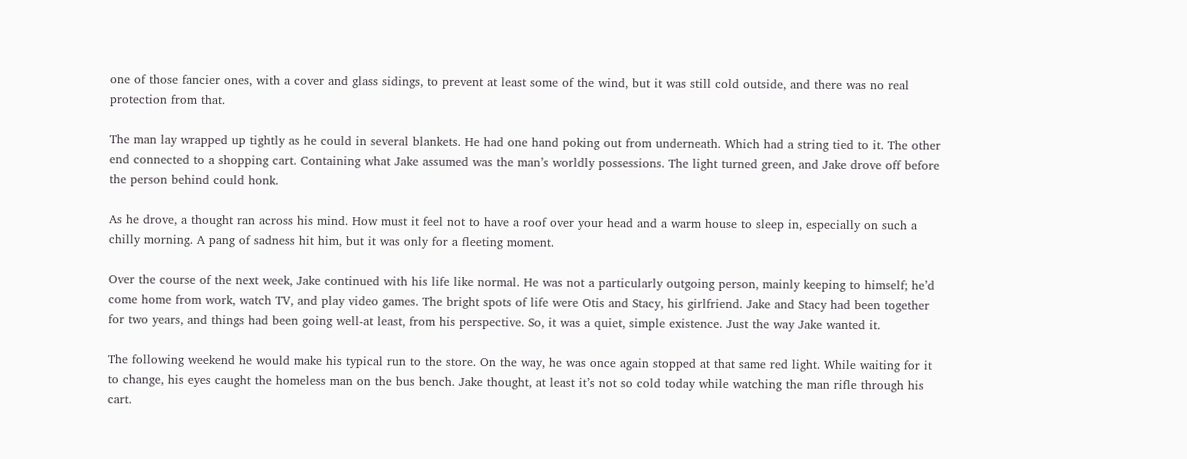one of those fancier ones, with a cover and glass sidings, to prevent at least some of the wind, but it was still cold outside, and there was no real protection from that.

The man lay wrapped up tightly as he could in several blankets. He had one hand poking out from underneath. Which had a string tied to it. The other end connected to a shopping cart. Containing what Jake assumed was the man’s worldly possessions. The light turned green, and Jake drove off before the person behind could honk.

As he drove, a thought ran across his mind. How must it feel not to have a roof over your head and a warm house to sleep in, especially on such a chilly morning. A pang of sadness hit him, but it was only for a fleeting moment.

Over the course of the next week, Jake continued with his life like normal. He was not a particularly outgoing person, mainly keeping to himself; he’d come home from work, watch TV, and play video games. The bright spots of life were Otis and Stacy, his girlfriend. Jake and Stacy had been together for two years, and things had been going well-at least, from his perspective. So, it was a quiet, simple existence. Just the way Jake wanted it.

The following weekend he would make his typical run to the store. On the way, he was once again stopped at that same red light. While waiting for it to change, his eyes caught the homeless man on the bus bench. Jake thought, at least it’s not so cold today while watching the man rifle through his cart.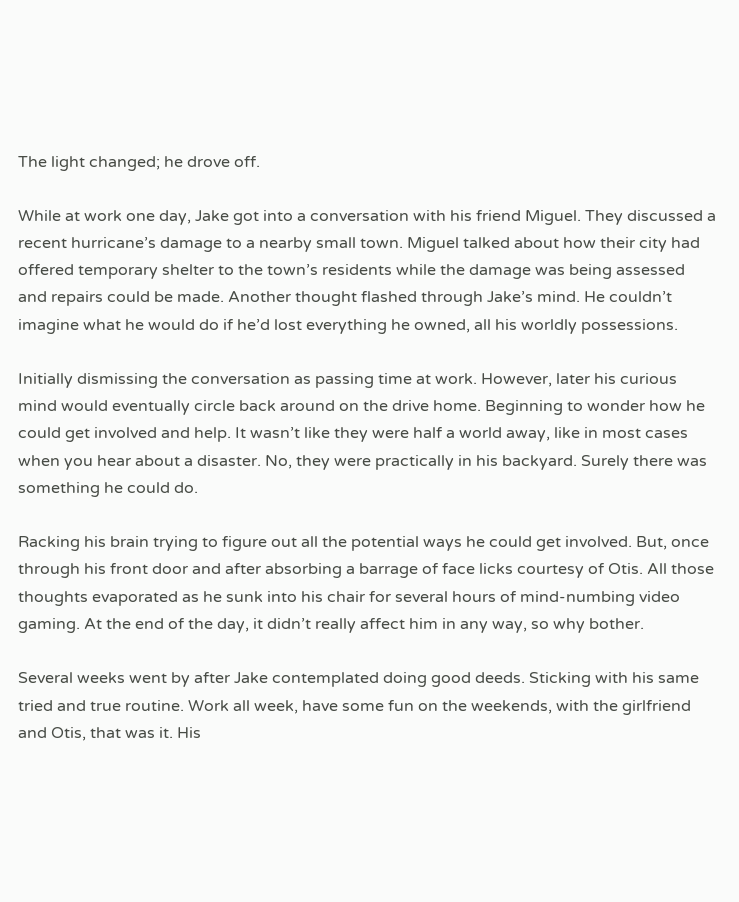The light changed; he drove off.

While at work one day, Jake got into a conversation with his friend Miguel. They discussed a recent hurricane’s damage to a nearby small town. Miguel talked about how their city had offered temporary shelter to the town’s residents while the damage was being assessed and repairs could be made. Another thought flashed through Jake’s mind. He couldn’t imagine what he would do if he’d lost everything he owned, all his worldly possessions.

Initially dismissing the conversation as passing time at work. However, later his curious mind would eventually circle back around on the drive home. Beginning to wonder how he could get involved and help. It wasn’t like they were half a world away, like in most cases when you hear about a disaster. No, they were practically in his backyard. Surely there was something he could do.

Racking his brain trying to figure out all the potential ways he could get involved. But, once through his front door and after absorbing a barrage of face licks courtesy of Otis. All those thoughts evaporated as he sunk into his chair for several hours of mind-numbing video gaming. At the end of the day, it didn’t really affect him in any way, so why bother.

Several weeks went by after Jake contemplated doing good deeds. Sticking with his same tried and true routine. Work all week, have some fun on the weekends, with the girlfriend and Otis, that was it. His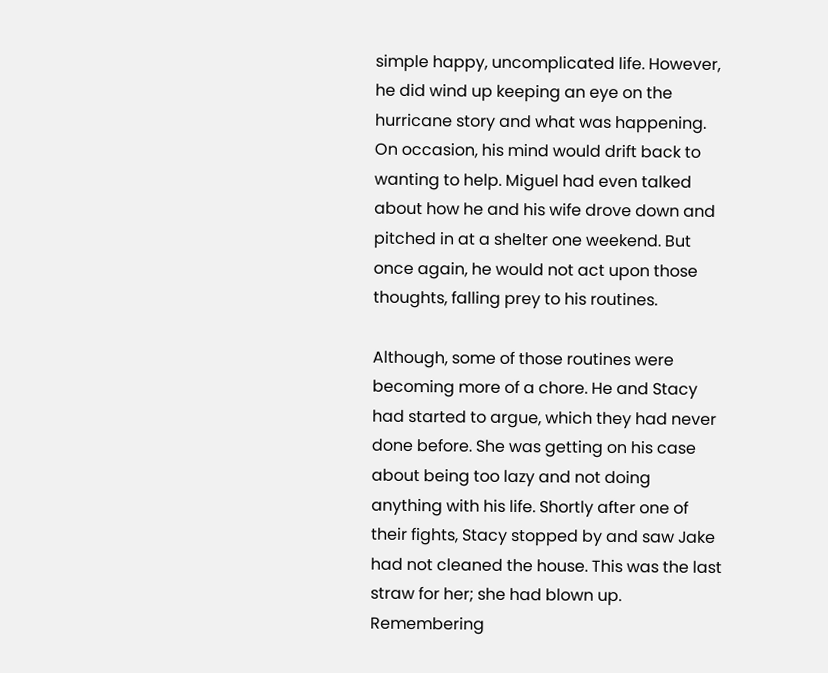simple happy, uncomplicated life. However, he did wind up keeping an eye on the hurricane story and what was happening. On occasion, his mind would drift back to wanting to help. Miguel had even talked about how he and his wife drove down and pitched in at a shelter one weekend. But once again, he would not act upon those thoughts, falling prey to his routines.

Although, some of those routines were becoming more of a chore. He and Stacy had started to argue, which they had never done before. She was getting on his case about being too lazy and not doing anything with his life. Shortly after one of their fights, Stacy stopped by and saw Jake had not cleaned the house. This was the last straw for her; she had blown up. Remembering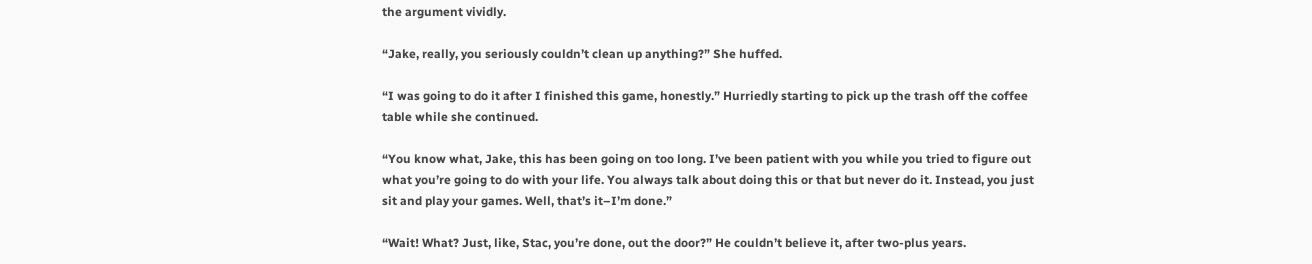the argument vividly.

“Jake, really, you seriously couldn’t clean up anything?” She huffed.

“I was going to do it after I finished this game, honestly.” Hurriedly starting to pick up the trash off the coffee table while she continued.

“You know what, Jake, this has been going on too long. I’ve been patient with you while you tried to figure out what you’re going to do with your life. You always talk about doing this or that but never do it. Instead, you just sit and play your games. Well, that’s it–I’m done.”

“Wait! What? Just, like, Stac, you’re done, out the door?” He couldn’t believe it, after two-plus years.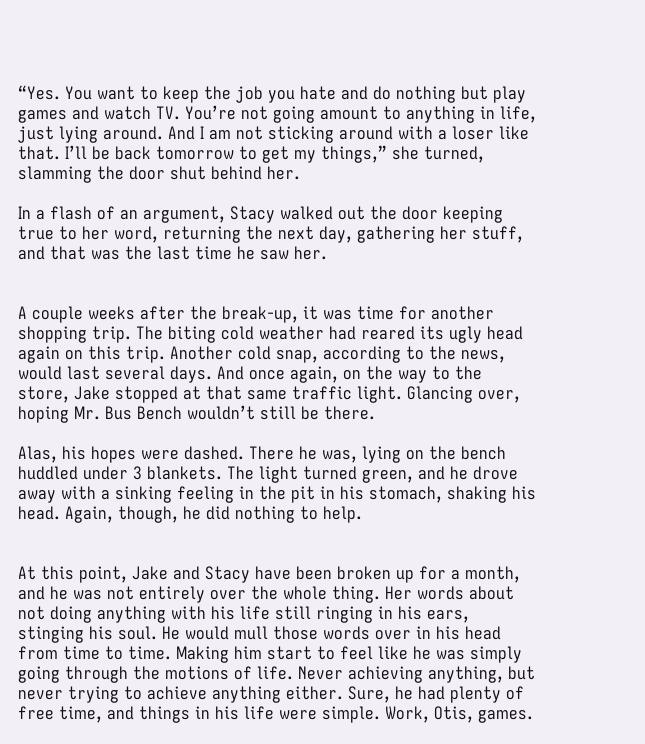“Yes. You want to keep the job you hate and do nothing but play games and watch TV. You’re not going amount to anything in life, just lying around. And I am not sticking around with a loser like that. I’ll be back tomorrow to get my things,” she turned, slamming the door shut behind her.

In a flash of an argument, Stacy walked out the door keeping true to her word, returning the next day, gathering her stuff, and that was the last time he saw her.


A couple weeks after the break-up, it was time for another shopping trip. The biting cold weather had reared its ugly head again on this trip. Another cold snap, according to the news, would last several days. And once again, on the way to the store, Jake stopped at that same traffic light. Glancing over, hoping Mr. Bus Bench wouldn’t still be there.

Alas, his hopes were dashed. There he was, lying on the bench huddled under 3 blankets. The light turned green, and he drove away with a sinking feeling in the pit in his stomach, shaking his head. Again, though, he did nothing to help.


At this point, Jake and Stacy have been broken up for a month, and he was not entirely over the whole thing. Her words about not doing anything with his life still ringing in his ears, stinging his soul. He would mull those words over in his head from time to time. Making him start to feel like he was simply going through the motions of life. Never achieving anything, but never trying to achieve anything either. Sure, he had plenty of free time, and things in his life were simple. Work, Otis, games.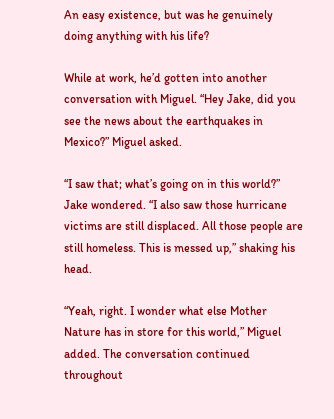An easy existence, but was he genuinely doing anything with his life?

While at work, he’d gotten into another conversation with Miguel. “Hey Jake, did you see the news about the earthquakes in Mexico?” Miguel asked.

“I saw that; what’s going on in this world?” Jake wondered. “I also saw those hurricane victims are still displaced. All those people are still homeless. This is messed up,” shaking his head.

“Yeah, right. I wonder what else Mother Nature has in store for this world,” Miguel added. The conversation continued throughout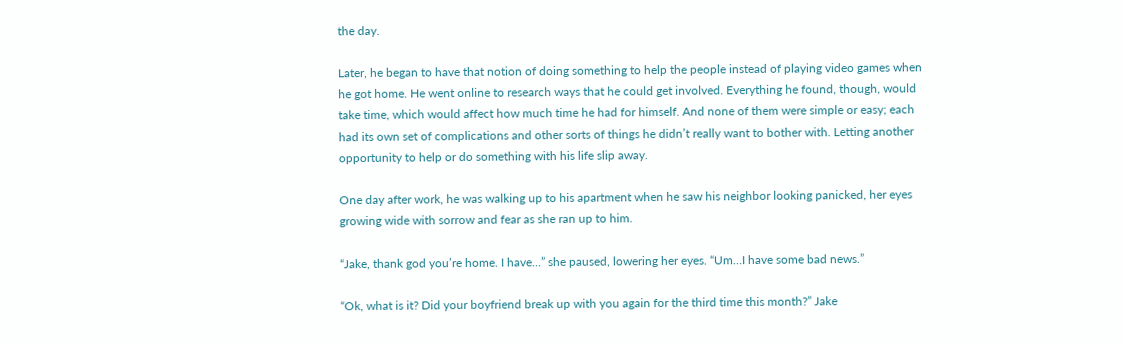the day.

Later, he began to have that notion of doing something to help the people instead of playing video games when he got home. He went online to research ways that he could get involved. Everything he found, though, would take time, which would affect how much time he had for himself. And none of them were simple or easy; each had its own set of complications and other sorts of things he didn’t really want to bother with. Letting another opportunity to help or do something with his life slip away.

One day after work, he was walking up to his apartment when he saw his neighbor looking panicked, her eyes growing wide with sorrow and fear as she ran up to him.

“Jake, thank god you’re home. I have…” she paused, lowering her eyes. “Um…I have some bad news.”

“Ok, what is it? Did your boyfriend break up with you again for the third time this month?” Jake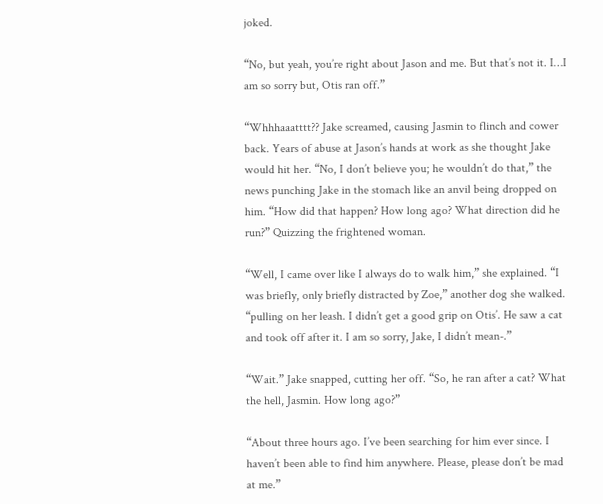joked.

“No, but yeah, you’re right about Jason and me. But that’s not it. I…I am so sorry but, Otis ran off.”

“Whhhaaatttt?? Jake screamed, causing Jasmin to flinch and cower back. Years of abuse at Jason’s hands at work as she thought Jake would hit her. “No, I don’t believe you; he wouldn’t do that,” the news punching Jake in the stomach like an anvil being dropped on him. “How did that happen? How long ago? What direction did he run?” Quizzing the frightened woman.

“Well, I came over like I always do to walk him,” she explained. “I was briefly, only briefly distracted by Zoe,” another dog she walked. “pulling on her leash. I didn’t get a good grip on Otis’. He saw a cat and took off after it. I am so sorry, Jake, I didn’t mean-.”

“Wait.” Jake snapped, cutting her off. “So, he ran after a cat? What the hell, Jasmin. How long ago?”

“About three hours ago. I’ve been searching for him ever since. I haven’t been able to find him anywhere. Please, please don’t be mad at me.”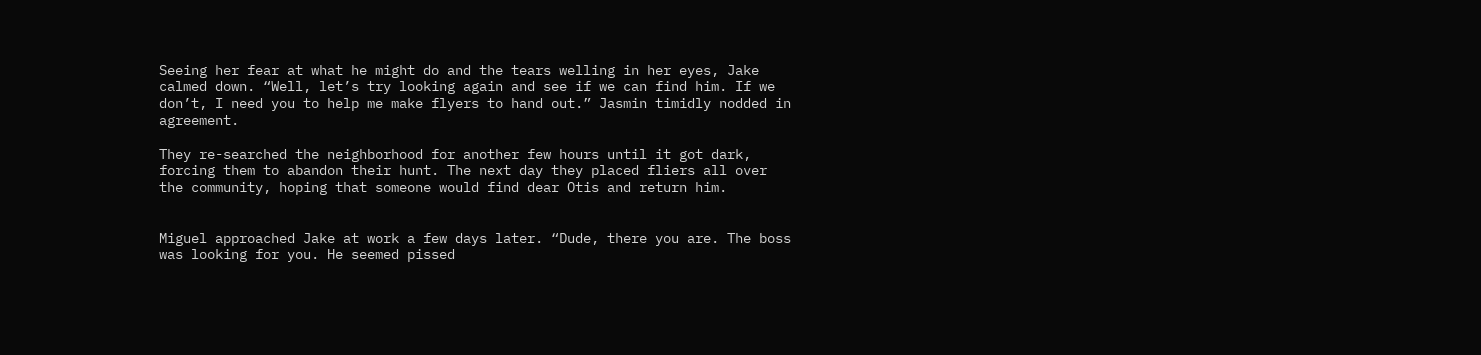Seeing her fear at what he might do and the tears welling in her eyes, Jake calmed down. “Well, let’s try looking again and see if we can find him. If we don’t, I need you to help me make flyers to hand out.” Jasmin timidly nodded in agreement.

They re-searched the neighborhood for another few hours until it got dark, forcing them to abandon their hunt. The next day they placed fliers all over the community, hoping that someone would find dear Otis and return him.


Miguel approached Jake at work a few days later. “Dude, there you are. The boss was looking for you. He seemed pissed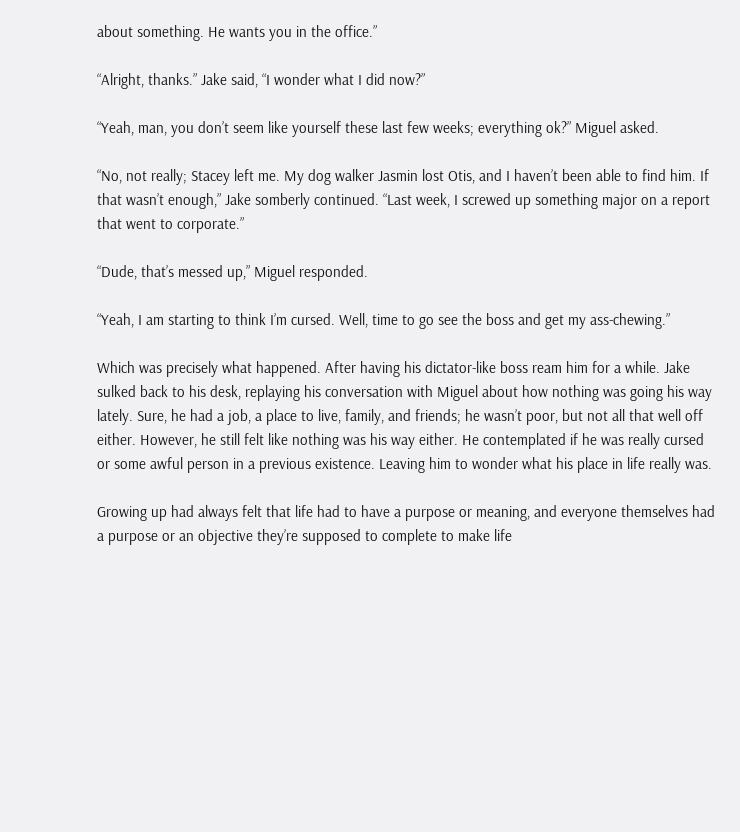about something. He wants you in the office.”

“Alright, thanks.” Jake said, “I wonder what I did now?”

“Yeah, man, you don’t seem like yourself these last few weeks; everything ok?” Miguel asked.

“No, not really; Stacey left me. My dog walker Jasmin lost Otis, and I haven’t been able to find him. If that wasn’t enough,” Jake somberly continued. “Last week, I screwed up something major on a report that went to corporate.”

“Dude, that’s messed up,” Miguel responded.

“Yeah, I am starting to think I’m cursed. Well, time to go see the boss and get my ass-chewing.”

Which was precisely what happened. After having his dictator-like boss ream him for a while. Jake sulked back to his desk, replaying his conversation with Miguel about how nothing was going his way lately. Sure, he had a job, a place to live, family, and friends; he wasn’t poor, but not all that well off either. However, he still felt like nothing was his way either. He contemplated if he was really cursed or some awful person in a previous existence. Leaving him to wonder what his place in life really was.

Growing up had always felt that life had to have a purpose or meaning, and everyone themselves had a purpose or an objective they’re supposed to complete to make life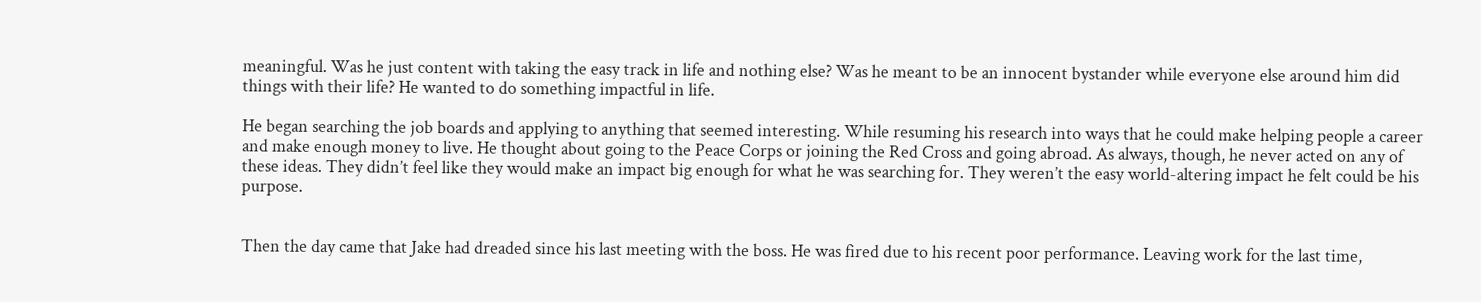meaningful. Was he just content with taking the easy track in life and nothing else? Was he meant to be an innocent bystander while everyone else around him did things with their life? He wanted to do something impactful in life.

He began searching the job boards and applying to anything that seemed interesting. While resuming his research into ways that he could make helping people a career and make enough money to live. He thought about going to the Peace Corps or joining the Red Cross and going abroad. As always, though, he never acted on any of these ideas. They didn’t feel like they would make an impact big enough for what he was searching for. They weren’t the easy world-altering impact he felt could be his purpose.


Then the day came that Jake had dreaded since his last meeting with the boss. He was fired due to his recent poor performance. Leaving work for the last time,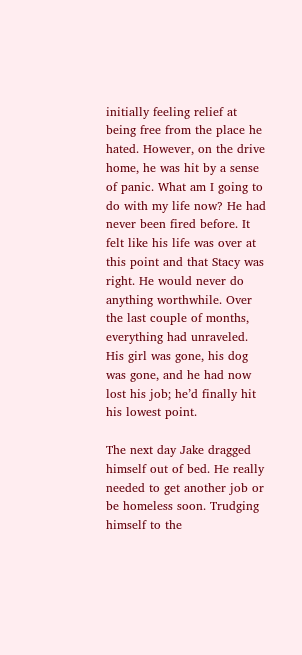initially feeling relief at being free from the place he hated. However, on the drive home, he was hit by a sense of panic. What am I going to do with my life now? He had never been fired before. It felt like his life was over at this point and that Stacy was right. He would never do anything worthwhile. Over the last couple of months, everything had unraveled. His girl was gone, his dog was gone, and he had now lost his job; he’d finally hit his lowest point.

The next day Jake dragged himself out of bed. He really needed to get another job or be homeless soon. Trudging himself to the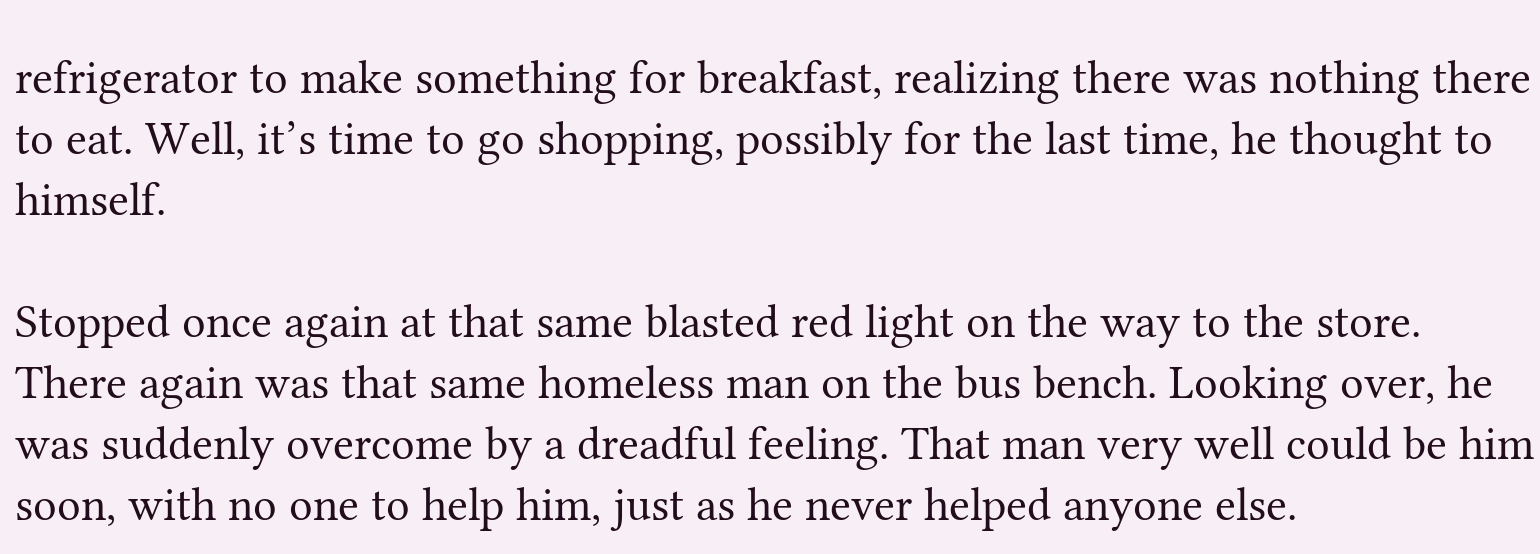refrigerator to make something for breakfast, realizing there was nothing there to eat. Well, it’s time to go shopping, possibly for the last time, he thought to himself.

Stopped once again at that same blasted red light on the way to the store. There again was that same homeless man on the bus bench. Looking over, he was suddenly overcome by a dreadful feeling. That man very well could be him soon, with no one to help him, just as he never helped anyone else.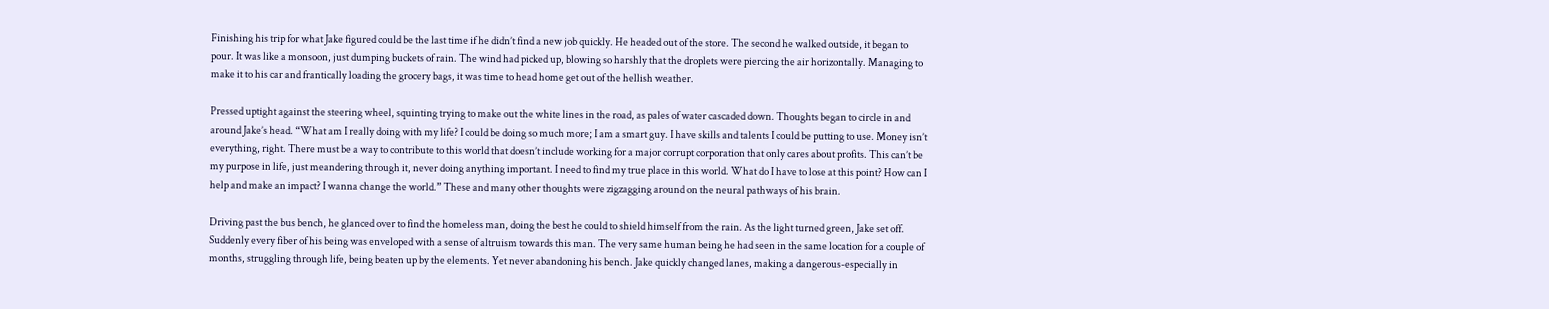Finishing his trip for what Jake figured could be the last time if he didn’t find a new job quickly. He headed out of the store. The second he walked outside, it began to pour. It was like a monsoon, just dumping buckets of rain. The wind had picked up, blowing so harshly that the droplets were piercing the air horizontally. Managing to make it to his car and frantically loading the grocery bags, it was time to head home get out of the hellish weather.

Pressed uptight against the steering wheel, squinting trying to make out the white lines in the road, as pales of water cascaded down. Thoughts began to circle in and around Jake’s head. “What am I really doing with my life? I could be doing so much more; I am a smart guy. I have skills and talents I could be putting to use. Money isn’t everything, right. There must be a way to contribute to this world that doesn’t include working for a major corrupt corporation that only cares about profits. This can’t be my purpose in life, just meandering through it, never doing anything important. I need to find my true place in this world. What do I have to lose at this point? How can I help and make an impact? I wanna change the world.” These and many other thoughts were zigzagging around on the neural pathways of his brain.

Driving past the bus bench, he glanced over to find the homeless man, doing the best he could to shield himself from the rain. As the light turned green, Jake set off. Suddenly every fiber of his being was enveloped with a sense of altruism towards this man. The very same human being he had seen in the same location for a couple of months, struggling through life, being beaten up by the elements. Yet never abandoning his bench. Jake quickly changed lanes, making a dangerous-especially in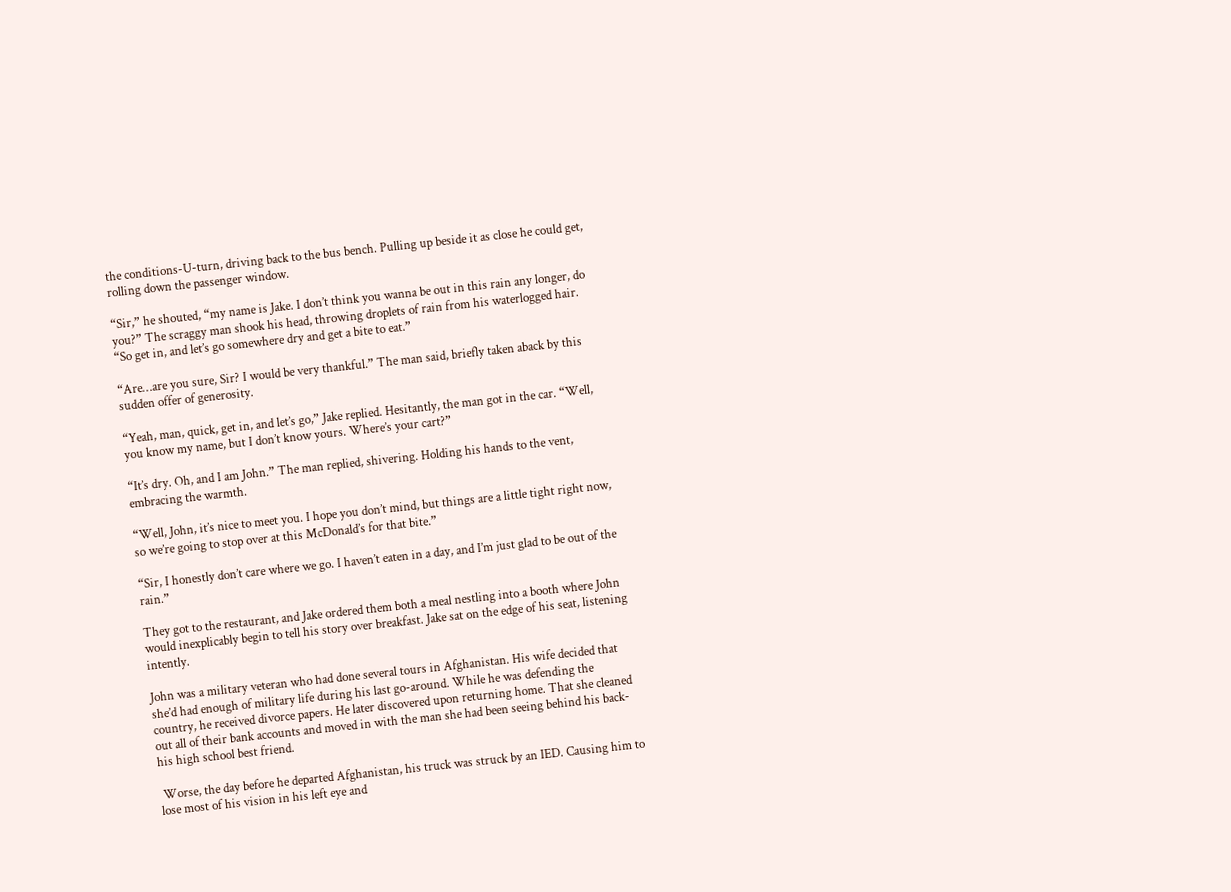the conditions-U-turn, driving back to the bus bench. Pulling up beside it as close he could get, rolling down the passenger window.

“Sir,” he shouted, “my name is Jake. I don’t think you wanna be out in this rain any longer, do you?” The scraggy man shook his head, throwing droplets of rain from his waterlogged hair. “So get in, and let’s go somewhere dry and get a bite to eat.”

“Are…are you sure, Sir? I would be very thankful.” The man said, briefly taken aback by this sudden offer of generosity.

“Yeah, man, quick, get in, and let’s go,” Jake replied. Hesitantly, the man got in the car. “Well, you know my name, but I don’t know yours. Where’s your cart?”

“It’s dry. Oh, and I am John.” The man replied, shivering. Holding his hands to the vent, embracing the warmth.

“Well, John, it’s nice to meet you. I hope you don’t mind, but things are a little tight right now, so we’re going to stop over at this McDonald’s for that bite.”

“Sir, I honestly don’t care where we go. I haven’t eaten in a day, and I’m just glad to be out of the rain.”

They got to the restaurant, and Jake ordered them both a meal nestling into a booth where John would inexplicably begin to tell his story over breakfast. Jake sat on the edge of his seat, listening intently.

John was a military veteran who had done several tours in Afghanistan. His wife decided that she’d had enough of military life during his last go-around. While he was defending the country, he received divorce papers. He later discovered upon returning home. That she cleaned out all of their bank accounts and moved in with the man she had been seeing behind his back-his high school best friend.

 Worse, the day before he departed Afghanistan, his truck was struck by an IED. Causing him to lose most of his vision in his left eye and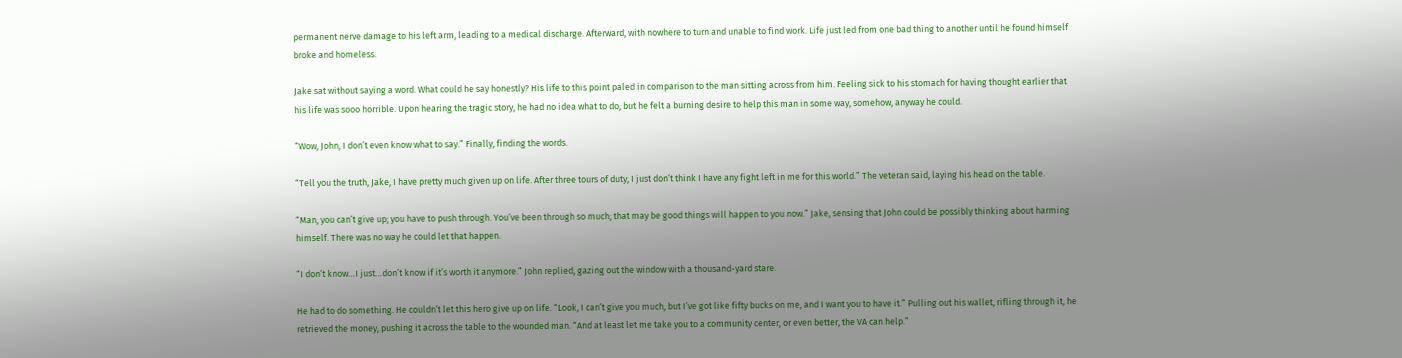permanent nerve damage to his left arm, leading to a medical discharge. Afterward, with nowhere to turn and unable to find work. Life just led from one bad thing to another until he found himself broke and homeless.

Jake sat without saying a word. What could he say honestly? His life to this point paled in comparison to the man sitting across from him. Feeling sick to his stomach for having thought earlier that his life was sooo horrible. Upon hearing the tragic story, he had no idea what to do, but he felt a burning desire to help this man in some way, somehow, anyway he could.

“Wow, John, I don’t even know what to say.” Finally, finding the words.

“Tell you the truth, Jake, I have pretty much given up on life. After three tours of duty, I just don’t think I have any fight left in me for this world.” The veteran said, laying his head on the table.

“Man, you can’t give up; you have to push through. You’ve been through so much; that may be good things will happen to you now.” Jake, sensing that John could be possibly thinking about harming himself. There was no way he could let that happen.

“I don’t know…I just…don’t know if it’s worth it anymore.” John replied, gazing out the window with a thousand-yard stare.

He had to do something. He couldn’t let this hero give up on life. “Look, I can’t give you much, but I’ve got like fifty bucks on me, and I want you to have it.” Pulling out his wallet, rifling through it, he retrieved the money, pushing it across the table to the wounded man. “And at least let me take you to a community center, or even better, the VA can help.”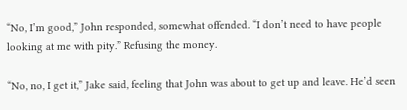“No, I’m good,” John responded, somewhat offended. “I don’t need to have people looking at me with pity.” Refusing the money.

“No, no, I get it,” Jake said, feeling that John was about to get up and leave. He’d seen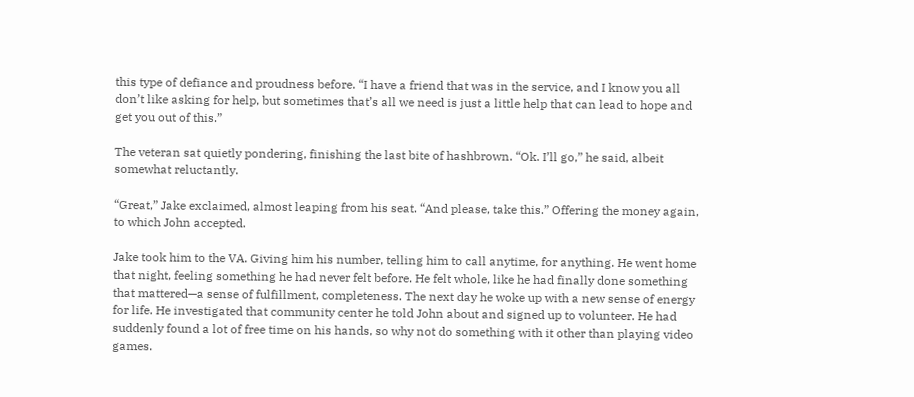this type of defiance and proudness before. “I have a friend that was in the service, and I know you all don’t like asking for help, but sometimes that’s all we need is just a little help that can lead to hope and get you out of this.”

The veteran sat quietly pondering, finishing the last bite of hashbrown. “Ok. I’ll go,” he said, albeit somewhat reluctantly.

“Great,” Jake exclaimed, almost leaping from his seat. “And please, take this.” Offering the money again, to which John accepted.

Jake took him to the VA. Giving him his number, telling him to call anytime, for anything. He went home that night, feeling something he had never felt before. He felt whole, like he had finally done something that mattered—a sense of fulfillment, completeness. The next day he woke up with a new sense of energy for life. He investigated that community center he told John about and signed up to volunteer. He had suddenly found a lot of free time on his hands, so why not do something with it other than playing video games.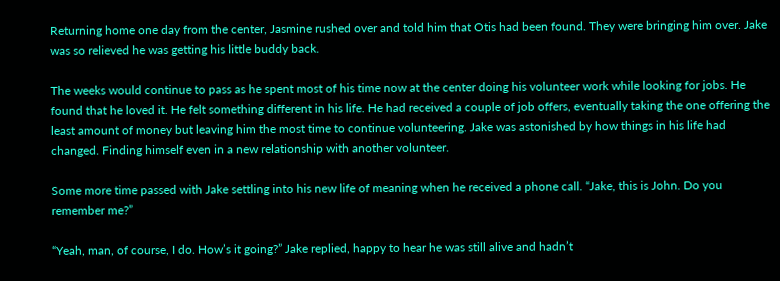Returning home one day from the center, Jasmine rushed over and told him that Otis had been found. They were bringing him over. Jake was so relieved he was getting his little buddy back.

The weeks would continue to pass as he spent most of his time now at the center doing his volunteer work while looking for jobs. He found that he loved it. He felt something different in his life. He had received a couple of job offers, eventually taking the one offering the least amount of money but leaving him the most time to continue volunteering. Jake was astonished by how things in his life had changed. Finding himself even in a new relationship with another volunteer.

Some more time passed with Jake settling into his new life of meaning when he received a phone call. “Jake, this is John. Do you remember me?”

“Yeah, man, of course, I do. How’s it going?” Jake replied, happy to hear he was still alive and hadn’t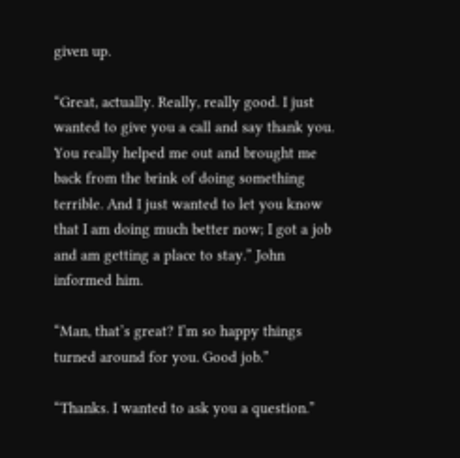given up.

“Great, actually. Really, really good. I just wanted to give you a call and say thank you. You really helped me out and brought me back from the brink of doing something terrible. And I just wanted to let you know that I am doing much better now; I got a job and am getting a place to stay.” John informed him.

“Man, that’s great? I’m so happy things turned around for you. Good job.”

“Thanks. I wanted to ask you a question.”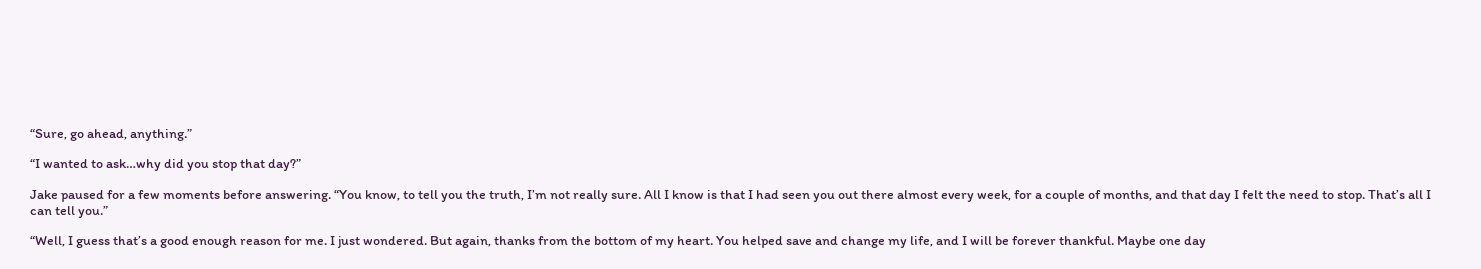“Sure, go ahead, anything.”

“I wanted to ask…why did you stop that day?”

Jake paused for a few moments before answering. “You know, to tell you the truth, I’m not really sure. All I know is that I had seen you out there almost every week, for a couple of months, and that day I felt the need to stop. That’s all I can tell you.”

“Well, I guess that’s a good enough reason for me. I just wondered. But again, thanks from the bottom of my heart. You helped save and change my life, and I will be forever thankful. Maybe one day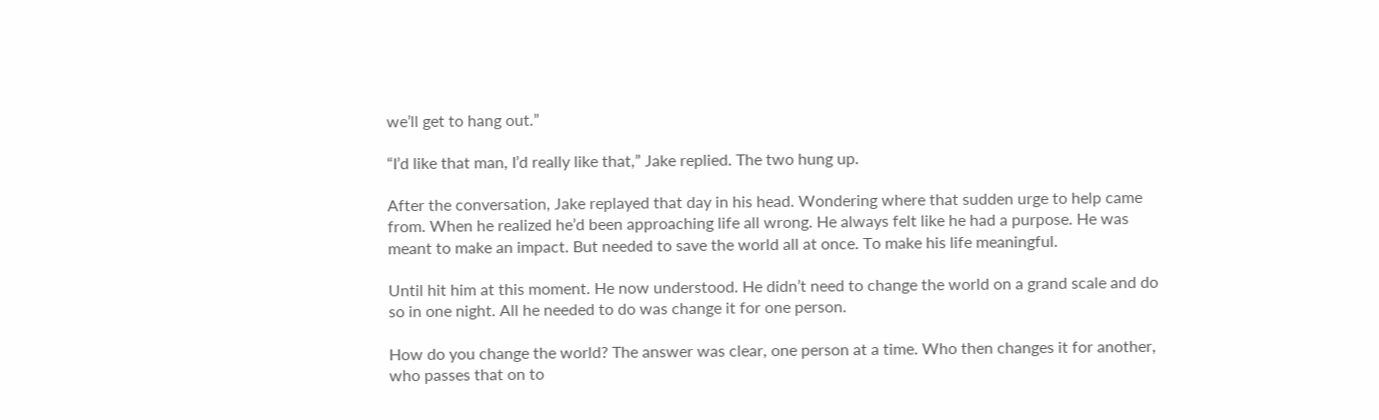we’ll get to hang out.”

“I’d like that man, I’d really like that,” Jake replied. The two hung up.

After the conversation, Jake replayed that day in his head. Wondering where that sudden urge to help came from. When he realized he’d been approaching life all wrong. He always felt like he had a purpose. He was meant to make an impact. But needed to save the world all at once. To make his life meaningful.

Until hit him at this moment. He now understood. He didn’t need to change the world on a grand scale and do so in one night. All he needed to do was change it for one person.

How do you change the world? The answer was clear, one person at a time. Who then changes it for another, who passes that on to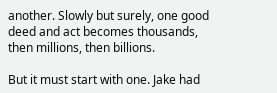another. Slowly but surely, one good deed and act becomes thousands, then millions, then billions.

But it must start with one. Jake had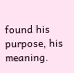found his purpose, his meaning.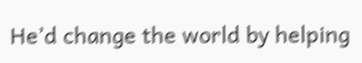He’d change the world by helping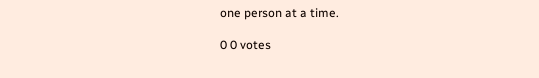one person at a time.

0 0 votes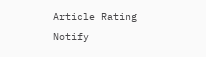Article Rating
Notify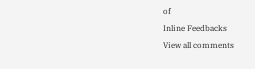of
Inline Feedbacks
View all comments